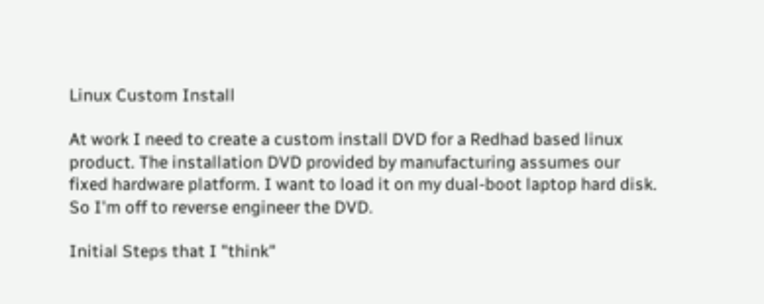Linux Custom Install

At work I need to create a custom install DVD for a Redhad based linux product. The installation DVD provided by manufacturing assumes our fixed hardware platform. I want to load it on my dual-boot laptop hard disk. So I'm off to reverse engineer the DVD.

Initial Steps that I "think"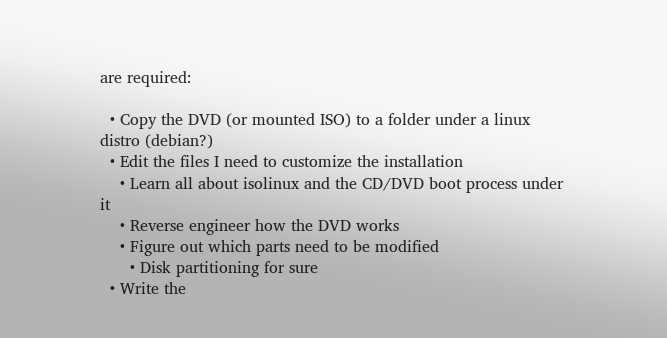are required:

  • Copy the DVD (or mounted ISO) to a folder under a linux distro (debian?)
  • Edit the files I need to customize the installation
    • Learn all about isolinux and the CD/DVD boot process under it
    • Reverse engineer how the DVD works
    • Figure out which parts need to be modified
      • Disk partitioning for sure
  • Write the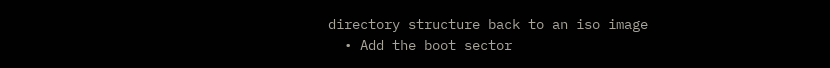directory structure back to an iso image
  • Add the boot sector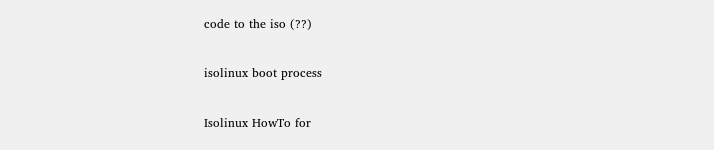code to the iso (??)

isolinux boot process

Isolinux HowTo for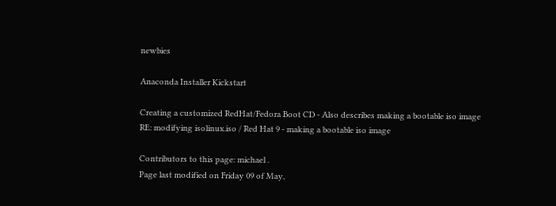newbies

Anaconda Installer Kickstart

Creating a customized RedHat/Fedora Boot CD - Also describes making a bootable iso image
RE: modifying isolinux.iso / Red Hat 9 - making a bootable iso image

Contributors to this page: michael .
Page last modified on Friday 09 of May,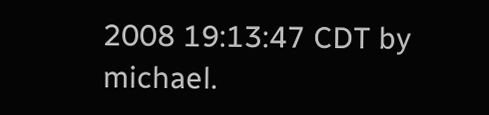2008 19:13:47 CDT by michael.